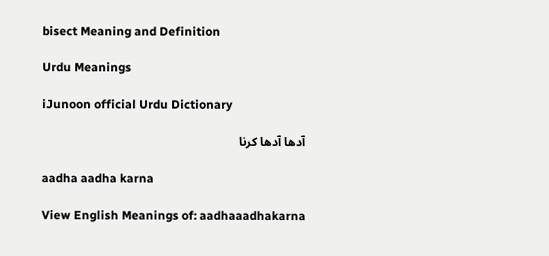bisect Meaning and Definition

Urdu Meanings

iJunoon official Urdu Dictionary

آدھا آدھا کرنا

aadha aadha karna

View English Meanings of: aadhaaadhakarna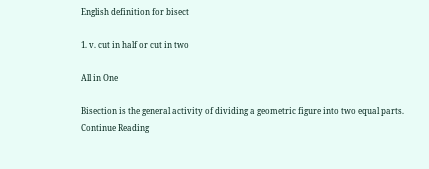English definition for bisect

1. v. cut in half or cut in two

All in One

Bisection is the general activity of dividing a geometric figure into two equal parts.
Continue Reading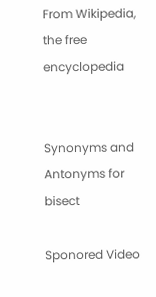From Wikipedia, the free encyclopedia


Synonyms and Antonyms for bisect

Sponored Video